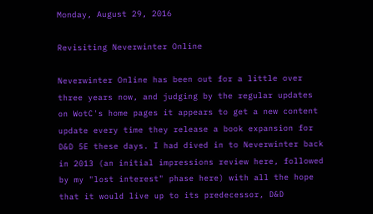Monday, August 29, 2016

Revisiting Neverwinter Online

Neverwinter Online has been out for a little over three years now, and judging by the regular updates on WotC's home pages it appears to get a new content update every time they release a book expansion for D&D 5E these days. I had dived in to Neverwinter back in 2013 (an initial impressions review here, followed by my "lost interest" phase here) with all the hope that it would live up to its predecessor, D&D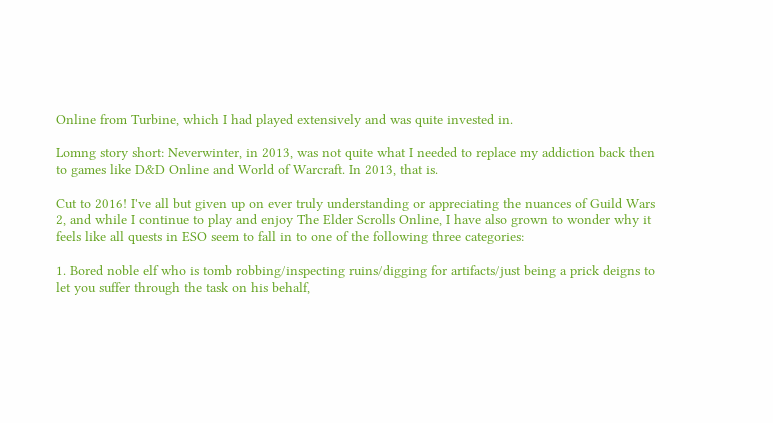Online from Turbine, which I had played extensively and was quite invested in.

Lomng story short: Neverwinter, in 2013, was not quite what I needed to replace my addiction back then to games like D&D Online and World of Warcraft. In 2013, that is.

Cut to 2016! I've all but given up on ever truly understanding or appreciating the nuances of Guild Wars 2, and while I continue to play and enjoy The Elder Scrolls Online, I have also grown to wonder why it feels like all quests in ESO seem to fall in to one of the following three categories:

1. Bored noble elf who is tomb robbing/inspecting ruins/digging for artifacts/just being a prick deigns to let you suffer through the task on his behalf,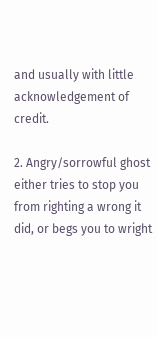and usually with little acknowledgement of credit.

2. Angry/sorrowful ghost either tries to stop you from righting a wrong it did, or begs you to wright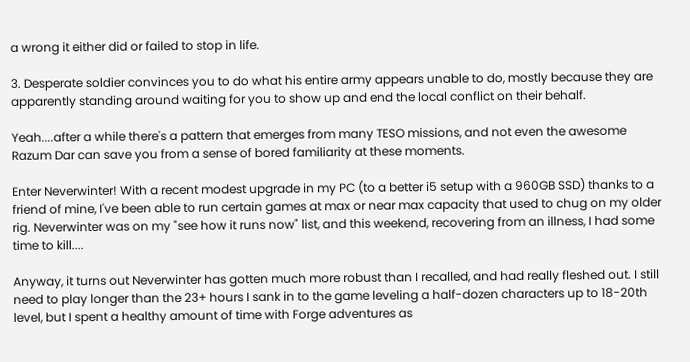a wrong it either did or failed to stop in life.

3. Desperate soldier convinces you to do what his entire army appears unable to do, mostly because they are apparently standing around waiting for you to show up and end the local conflict on their behalf.

Yeah....after a while there's a pattern that emerges from many TESO missions, and not even the awesome Razum Dar can save you from a sense of bored familiarity at these moments.

Enter Neverwinter! With a recent modest upgrade in my PC (to a better i5 setup with a 960GB SSD) thanks to a friend of mine, I've been able to run certain games at max or near max capacity that used to chug on my older rig. Neverwinter was on my "see how it runs now" list, and this weekend, recovering from an illness, I had some time to kill....

Anyway, it turns out Neverwinter has gotten much more robust than I recalled, and had really fleshed out. I still need to play longer than the 23+ hours I sank in to the game leveling a half-dozen characters up to 18-20th level, but I spent a healthy amount of time with Forge adventures as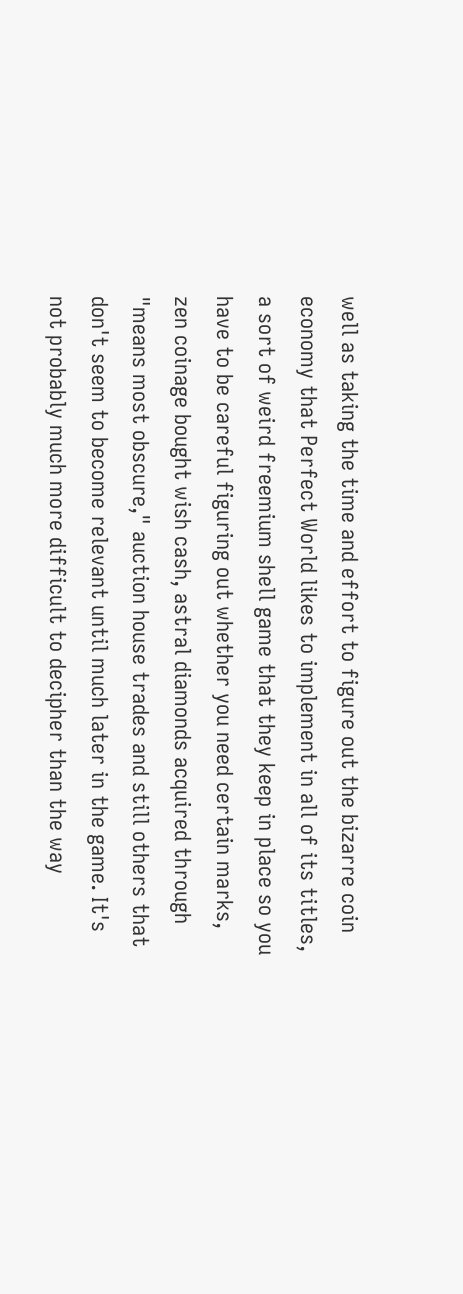well as taking the time and effort to figure out the bizarre coin economy that Perfect World likes to implement in all of its titles, a sort of weird freemium shell game that they keep in place so you have to be careful figuring out whether you need certain marks, zen coinage bought wish cash, astral diamonds acquired through "means most obscure," auction house trades and still others that don't seem to become relevant until much later in the game. It's not probably much more difficult to decipher than the way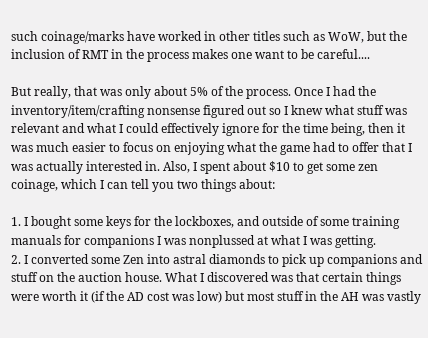such coinage/marks have worked in other titles such as WoW, but the inclusion of RMT in the process makes one want to be careful....

But really, that was only about 5% of the process. Once I had the inventory/item/crafting nonsense figured out so I knew what stuff was relevant and what I could effectively ignore for the time being, then it was much easier to focus on enjoying what the game had to offer that I was actually interested in. Also, I spent about $10 to get some zen coinage, which I can tell you two things about:

1. I bought some keys for the lockboxes, and outside of some training manuals for companions I was nonplussed at what I was getting.
2. I converted some Zen into astral diamonds to pick up companions and stuff on the auction house. What I discovered was that certain things were worth it (if the AD cost was low) but most stuff in the AH was vastly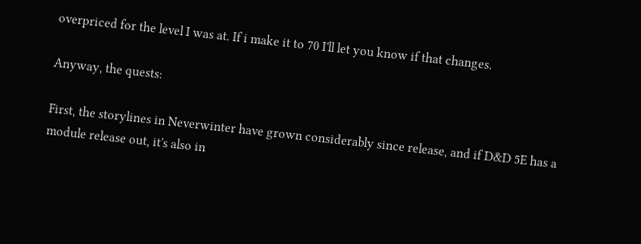overpriced for the level I was at. If i make it to 70 I'll let you know if that changes.

Anyway, the quests:

First, the storylines in Neverwinter have grown considerably since release, and if D&D 5E has a module release out, it's also in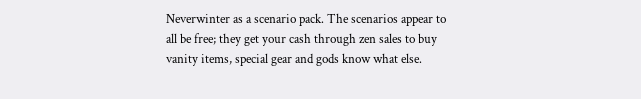Neverwinter as a scenario pack. The scenarios appear to all be free; they get your cash through zen sales to buy vanity items, special gear and gods know what else.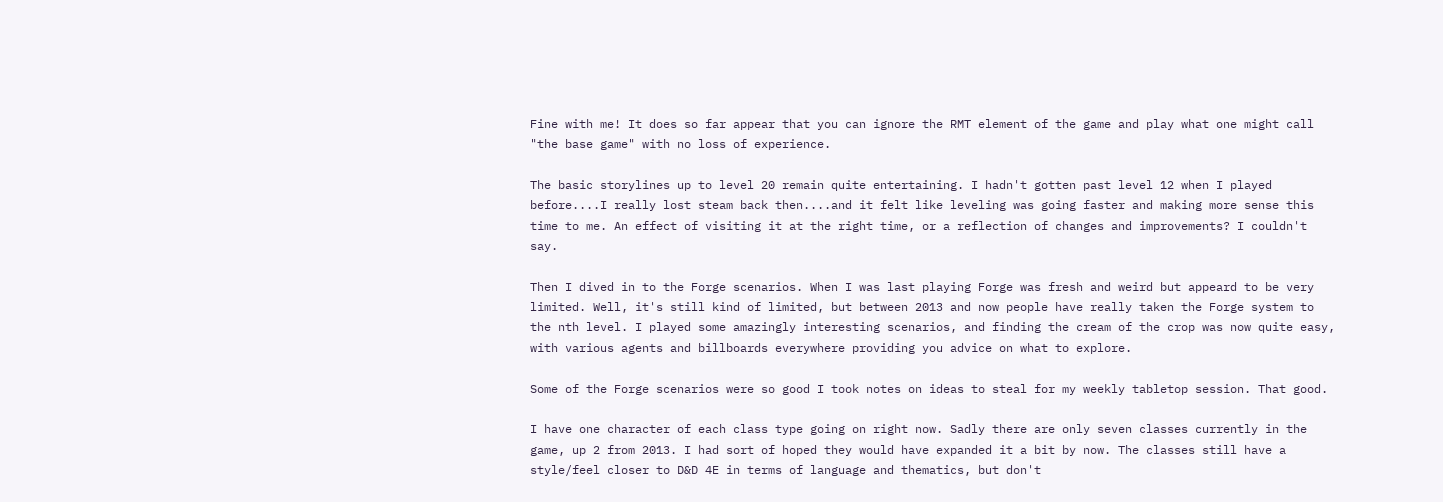Fine with me! It does so far appear that you can ignore the RMT element of the game and play what one might call "the base game" with no loss of experience.

The basic storylines up to level 20 remain quite entertaining. I hadn't gotten past level 12 when I played before....I really lost steam back then....and it felt like leveling was going faster and making more sense this time to me. An effect of visiting it at the right time, or a reflection of changes and improvements? I couldn't say.

Then I dived in to the Forge scenarios. When I was last playing Forge was fresh and weird but appeard to be very limited. Well, it's still kind of limited, but between 2013 and now people have really taken the Forge system to the nth level. I played some amazingly interesting scenarios, and finding the cream of the crop was now quite easy, with various agents and billboards everywhere providing you advice on what to explore.

Some of the Forge scenarios were so good I took notes on ideas to steal for my weekly tabletop session. That good.

I have one character of each class type going on right now. Sadly there are only seven classes currently in the game, up 2 from 2013. I had sort of hoped they would have expanded it a bit by now. The classes still have a style/feel closer to D&D 4E in terms of language and thematics, but don't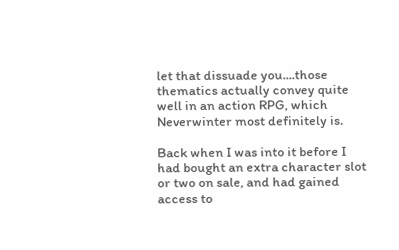let that dissuade you....those thematics actually convey quite well in an action RPG, which Neverwinter most definitely is.

Back when I was into it before I had bought an extra character slot or two on sale, and had gained access to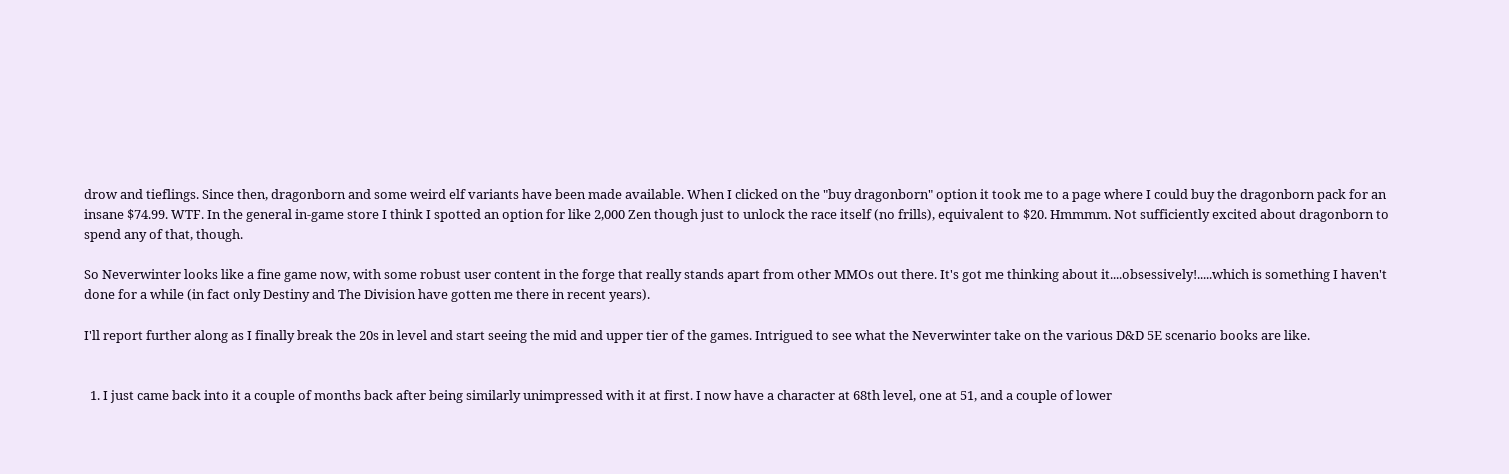drow and tieflings. Since then, dragonborn and some weird elf variants have been made available. When I clicked on the "buy dragonborn" option it took me to a page where I could buy the dragonborn pack for an insane $74.99. WTF. In the general in-game store I think I spotted an option for like 2,000 Zen though just to unlock the race itself (no frills), equivalent to $20. Hmmmm. Not sufficiently excited about dragonborn to spend any of that, though.

So Neverwinter looks like a fine game now, with some robust user content in the forge that really stands apart from other MMOs out there. It's got me thinking about it....obsessively!.....which is something I haven't done for a while (in fact only Destiny and The Division have gotten me there in recent years).

I'll report further along as I finally break the 20s in level and start seeing the mid and upper tier of the games. Intrigued to see what the Neverwinter take on the various D&D 5E scenario books are like.


  1. I just came back into it a couple of months back after being similarly unimpressed with it at first. I now have a character at 68th level, one at 51, and a couple of lower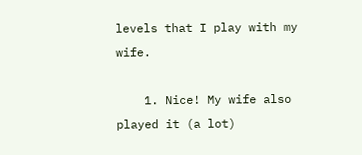levels that I play with my wife.

    1. Nice! My wife also played it (a lot)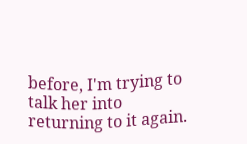before, I'm trying to talk her into returning to it again.